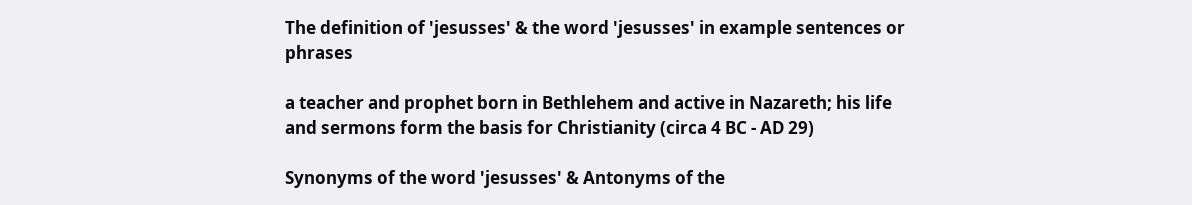The definition of 'jesusses' & the word 'jesusses' in example sentences or phrases

a teacher and prophet born in Bethlehem and active in Nazareth; his life and sermons form the basis for Christianity (circa 4 BC - AD 29)

Synonyms of the word 'jesusses' & Antonyms of the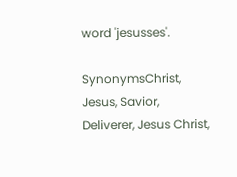word 'jesusses'.

SynonymsChrist, Jesus, Savior, Deliverer, Jesus Christ,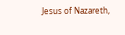Jesus of Nazareth,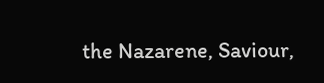the Nazarene, Saviour,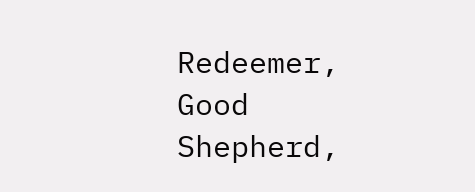Redeemer, Good Shepherd,